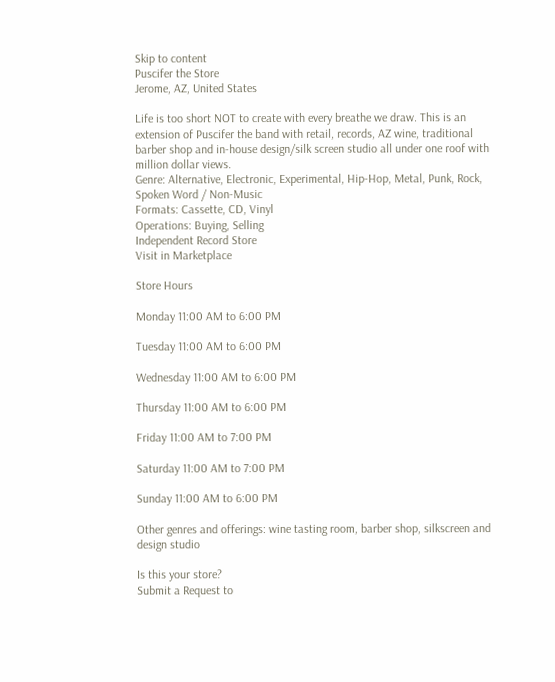Skip to content
Puscifer the Store
Jerome, AZ, United States

Life is too short NOT to create with every breathe we draw. This is an extension of Puscifer the band with retail, records, AZ wine, traditional barber shop and in-house design/silk screen studio all under one roof with million dollar views.
Genre: Alternative, Electronic, Experimental, Hip-Hop, Metal, Punk, Rock, Spoken Word / Non-Music
Formats: Cassette, CD, Vinyl
Operations: Buying, Selling
Independent Record Store
Visit in Marketplace

Store Hours

Monday 11:00 AM to 6:00 PM

Tuesday 11:00 AM to 6:00 PM

Wednesday 11:00 AM to 6:00 PM

Thursday 11:00 AM to 6:00 PM

Friday 11:00 AM to 7:00 PM

Saturday 11:00 AM to 7:00 PM

Sunday 11:00 AM to 6:00 PM

Other genres and offerings: wine tasting room, barber shop, silkscreen and design studio

Is this your store?
Submit a Request to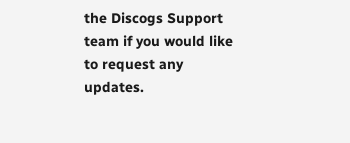the Discogs Support team if you would like to request any updates.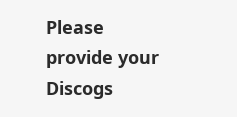Please provide your Discogs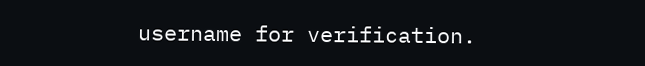username for verification.